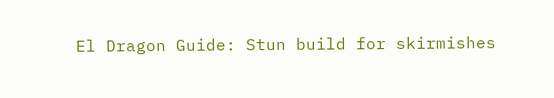El Dragon Guide: Stun build for skirmishes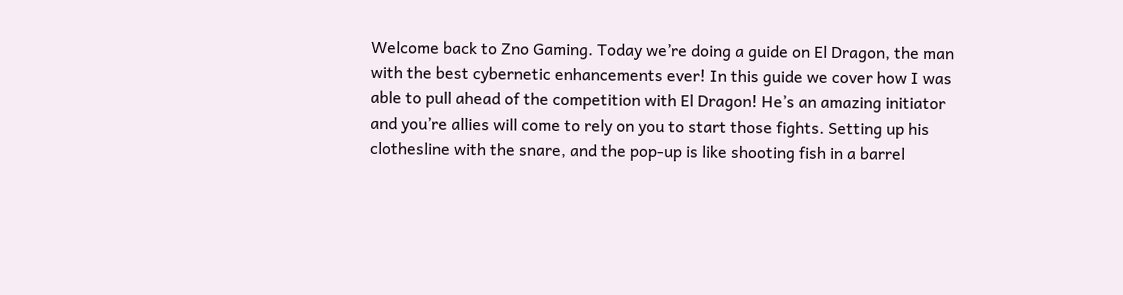Welcome back to Zno Gaming. Today we’re doing a guide on El Dragon, the man with the best cybernetic enhancements ever! In this guide we cover how I was able to pull ahead of the competition with El Dragon! He’s an amazing initiator and you’re allies will come to rely on you to start those fights. Setting up his clothesline with the snare, and the pop-up is like shooting fish in a barrel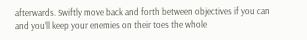afterwards. Swiftly move back and forth between objectives if you can and you’ll keep your enemies on their toes the whole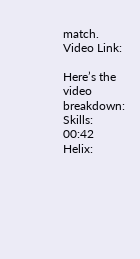match.
Video Link:

Here’s the video breakdown:
Skills: 00:42
Helix: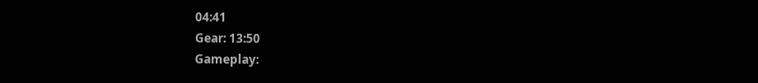04:41
Gear: 13:50
Gameplay: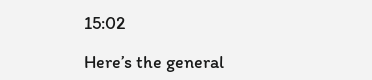15:02

Here’s the general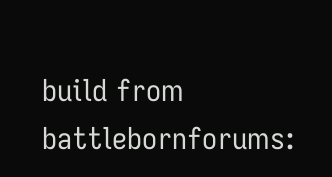build from battlebornforums: